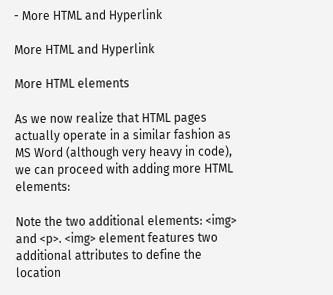- More HTML and Hyperlink

More HTML and Hyperlink

More HTML elements

As we now realize that HTML pages actually operate in a similar fashion as MS Word (although very heavy in code), we can proceed with adding more HTML elements:

Note the two additional elements: <img> and <p>. <img> element features two additional attributes to define the location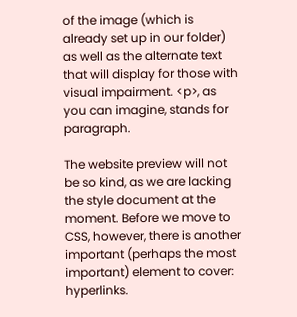of the image (which is already set up in our folder) as well as the alternate text that will display for those with visual impairment. <p>, as you can imagine, stands for paragraph.

The website preview will not be so kind, as we are lacking the style document at the moment. Before we move to CSS, however, there is another important (perhaps the most important) element to cover: hyperlinks.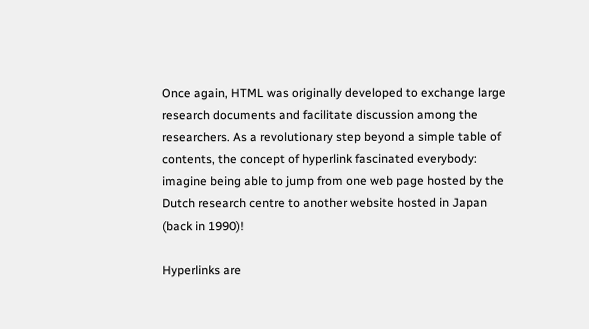Once again, HTML was originally developed to exchange large research documents and facilitate discussion among the researchers. As a revolutionary step beyond a simple table of contents, the concept of hyperlink fascinated everybody: imagine being able to jump from one web page hosted by the Dutch research centre to another website hosted in Japan (back in 1990)!

Hyperlinks are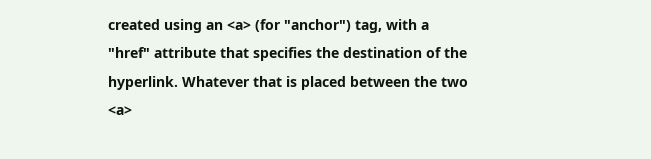created using an <a> (for "anchor") tag, with a "href" attribute that specifies the destination of the hyperlink. Whatever that is placed between the two <a>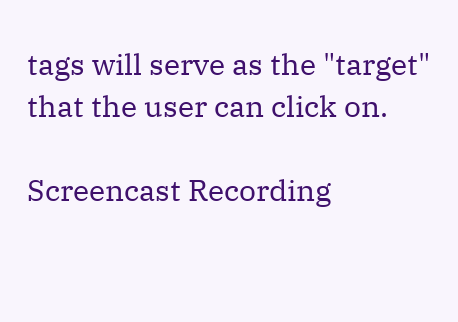tags will serve as the "target" that the user can click on.

Screencast Recording